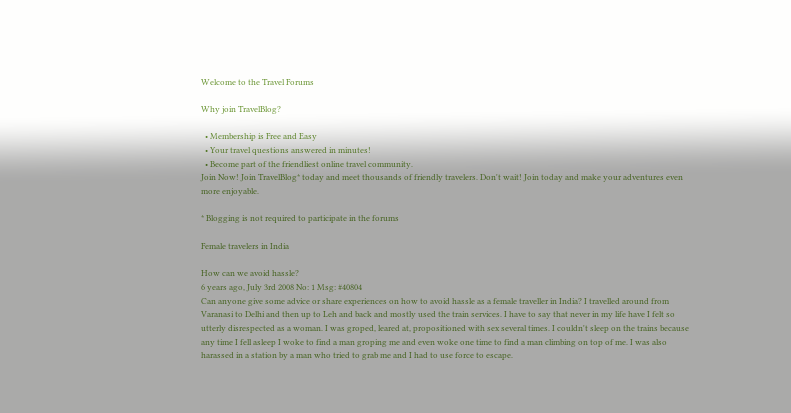Welcome to the Travel Forums

Why join TravelBlog?

  • Membership is Free and Easy
  • Your travel questions answered in minutes!
  • Become part of the friendliest online travel community.
Join Now! Join TravelBlog* today and meet thousands of friendly travelers. Don't wait! Join today and make your adventures even more enjoyable.

* Blogging is not required to participate in the forums

Female travelers in India

How can we avoid hassle?
6 years ago, July 3rd 2008 No: 1 Msg: #40804
Can anyone give some advice or share experiences on how to avoid hassle as a female traveller in India? I travelled around from Varanasi to Delhi and then up to Leh and back and mostly used the train services. I have to say that never in my life have I felt so utterly disrespected as a woman. I was groped, leared at, propositioned with sex several times. I couldn't sleep on the trains because any time I fell asleep I woke to find a man groping me and even woke one time to find a man climbing on top of me. I was also harassed in a station by a man who tried to grab me and I had to use force to escape.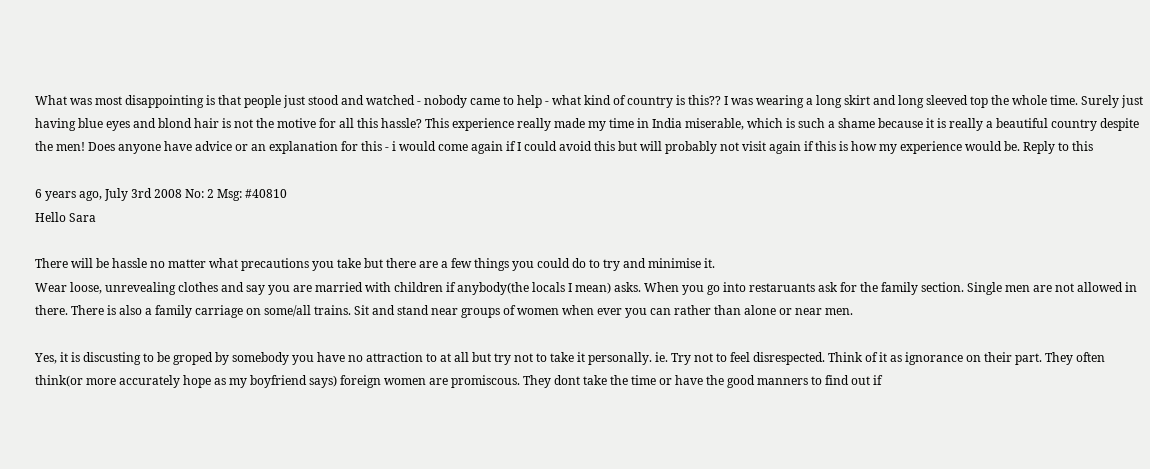What was most disappointing is that people just stood and watched - nobody came to help - what kind of country is this?? I was wearing a long skirt and long sleeved top the whole time. Surely just having blue eyes and blond hair is not the motive for all this hassle? This experience really made my time in India miserable, which is such a shame because it is really a beautiful country despite the men! Does anyone have advice or an explanation for this - i would come again if I could avoid this but will probably not visit again if this is how my experience would be. Reply to this

6 years ago, July 3rd 2008 No: 2 Msg: #40810
Hello Sara

There will be hassle no matter what precautions you take but there are a few things you could do to try and minimise it.
Wear loose, unrevealing clothes and say you are married with children if anybody(the locals I mean) asks. When you go into restaruants ask for the family section. Single men are not allowed in there. There is also a family carriage on some/all trains. Sit and stand near groups of women when ever you can rather than alone or near men.

Yes, it is discusting to be groped by somebody you have no attraction to at all but try not to take it personally. ie. Try not to feel disrespected. Think of it as ignorance on their part. They often think(or more accurately hope as my boyfriend says) foreign women are promiscous. They dont take the time or have the good manners to find out if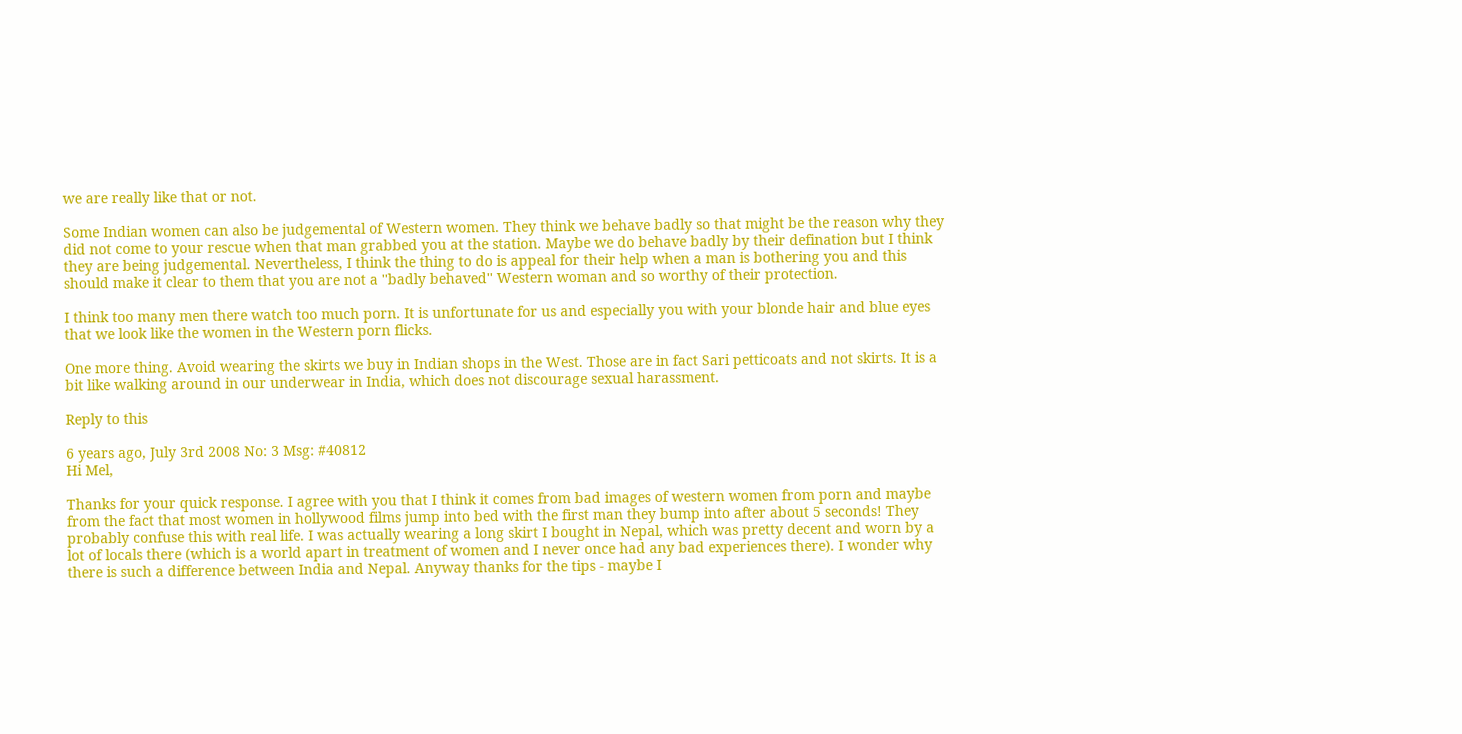we are really like that or not.

Some Indian women can also be judgemental of Western women. They think we behave badly so that might be the reason why they did not come to your rescue when that man grabbed you at the station. Maybe we do behave badly by their defination but I think they are being judgemental. Nevertheless, I think the thing to do is appeal for their help when a man is bothering you and this should make it clear to them that you are not a ''badly behaved'' Western woman and so worthy of their protection.

I think too many men there watch too much porn. It is unfortunate for us and especially you with your blonde hair and blue eyes that we look like the women in the Western porn flicks.

One more thing. Avoid wearing the skirts we buy in Indian shops in the West. Those are in fact Sari petticoats and not skirts. It is a bit like walking around in our underwear in India, which does not discourage sexual harassment.

Reply to this

6 years ago, July 3rd 2008 No: 3 Msg: #40812
Hi Mel,

Thanks for your quick response. I agree with you that I think it comes from bad images of western women from porn and maybe from the fact that most women in hollywood films jump into bed with the first man they bump into after about 5 seconds! They probably confuse this with real life. I was actually wearing a long skirt I bought in Nepal, which was pretty decent and worn by a lot of locals there (which is a world apart in treatment of women and I never once had any bad experiences there). I wonder why there is such a difference between India and Nepal. Anyway thanks for the tips - maybe I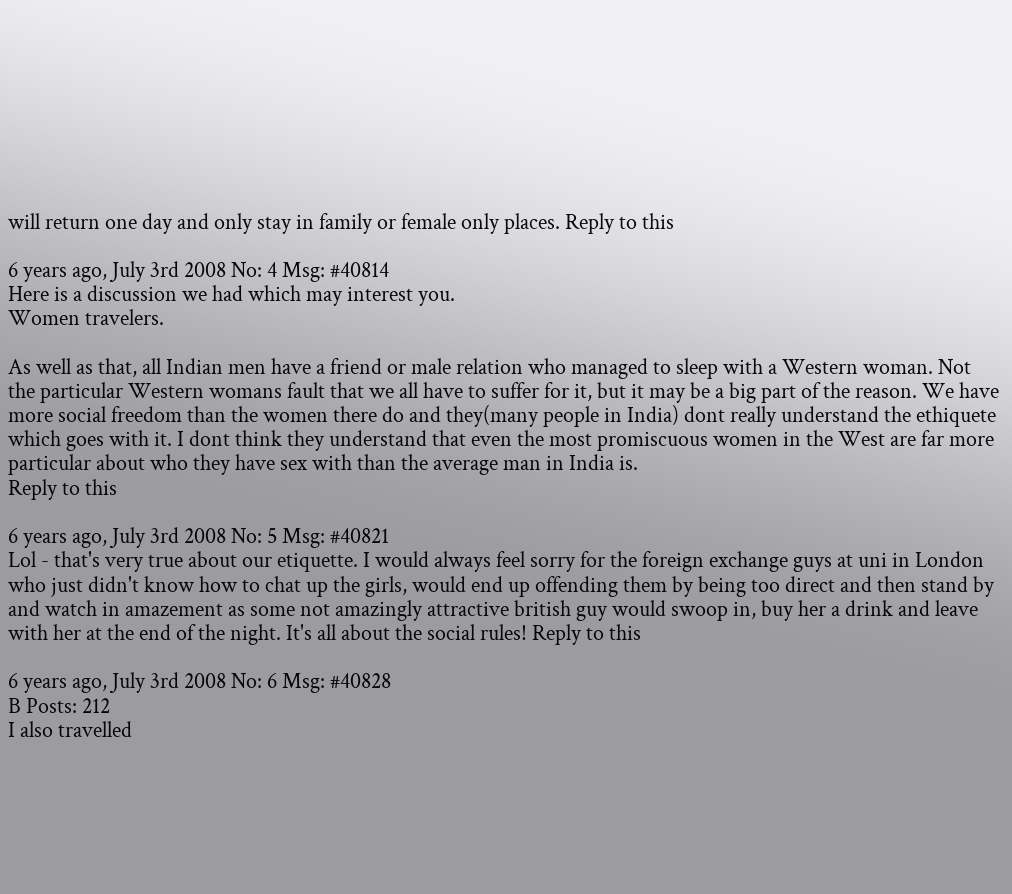will return one day and only stay in family or female only places. Reply to this

6 years ago, July 3rd 2008 No: 4 Msg: #40814
Here is a discussion we had which may interest you.
Women travelers.

As well as that, all Indian men have a friend or male relation who managed to sleep with a Western woman. Not the particular Western womans fault that we all have to suffer for it, but it may be a big part of the reason. We have more social freedom than the women there do and they(many people in India) dont really understand the ethiquete which goes with it. I dont think they understand that even the most promiscuous women in the West are far more particular about who they have sex with than the average man in India is.
Reply to this

6 years ago, July 3rd 2008 No: 5 Msg: #40821
Lol - that's very true about our etiquette. I would always feel sorry for the foreign exchange guys at uni in London who just didn't know how to chat up the girls, would end up offending them by being too direct and then stand by and watch in amazement as some not amazingly attractive british guy would swoop in, buy her a drink and leave with her at the end of the night. It's all about the social rules! Reply to this

6 years ago, July 3rd 2008 No: 6 Msg: #40828
B Posts: 212
I also travelled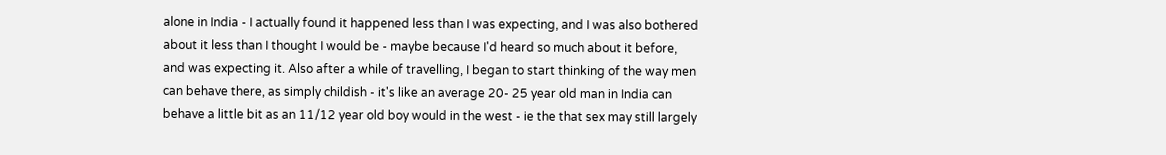alone in India - I actually found it happened less than I was expecting, and I was also bothered about it less than I thought I would be - maybe because I'd heard so much about it before, and was expecting it. Also after a while of travelling, I began to start thinking of the way men can behave there, as simply childish - it's like an average 20- 25 year old man in India can behave a little bit as an 11/12 year old boy would in the west - ie the that sex may still largely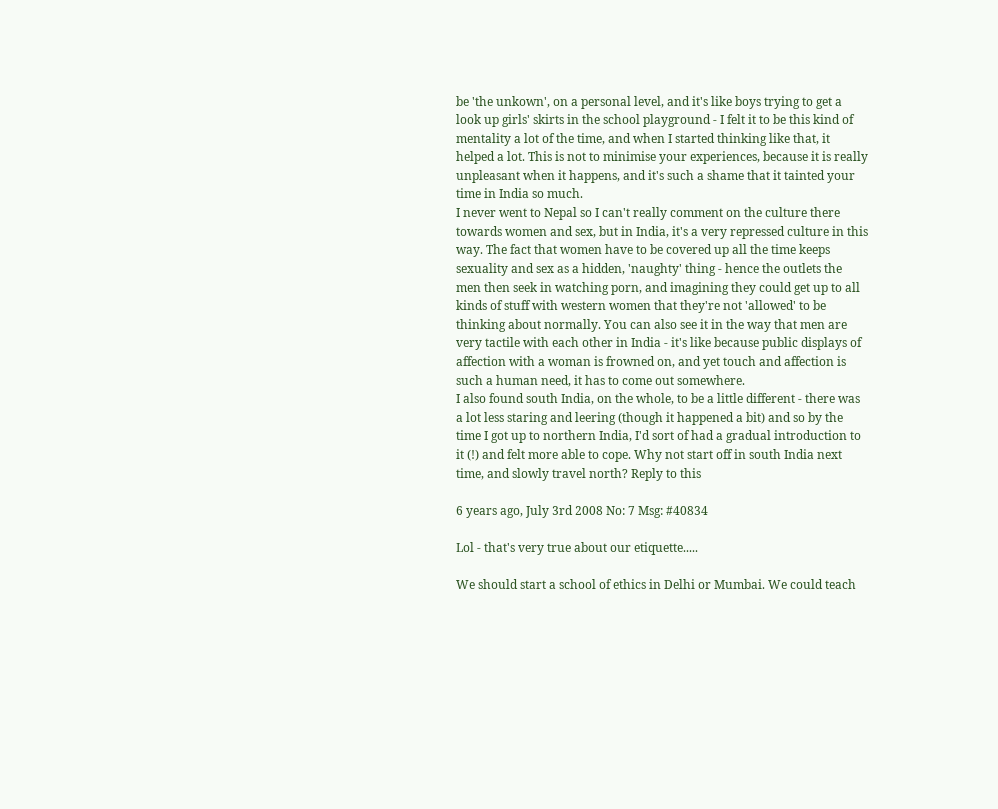be 'the unkown', on a personal level, and it's like boys trying to get a look up girls' skirts in the school playground - I felt it to be this kind of mentality a lot of the time, and when I started thinking like that, it helped a lot. This is not to minimise your experiences, because it is really unpleasant when it happens, and it's such a shame that it tainted your time in India so much.
I never went to Nepal so I can't really comment on the culture there towards women and sex, but in India, it's a very repressed culture in this way. The fact that women have to be covered up all the time keeps sexuality and sex as a hidden, 'naughty' thing - hence the outlets the men then seek in watching porn, and imagining they could get up to all kinds of stuff with western women that they're not 'allowed' to be thinking about normally. You can also see it in the way that men are very tactile with each other in India - it's like because public displays of affection with a woman is frowned on, and yet touch and affection is such a human need, it has to come out somewhere.
I also found south India, on the whole, to be a little different - there was a lot less staring and leering (though it happened a bit) and so by the time I got up to northern India, I'd sort of had a gradual introduction to it (!) and felt more able to cope. Why not start off in south India next time, and slowly travel north? Reply to this

6 years ago, July 3rd 2008 No: 7 Msg: #40834

Lol - that's very true about our etiquette.....

We should start a school of ethics in Delhi or Mumbai. We could teach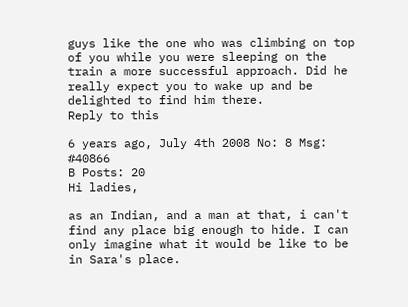guys like the one who was climbing on top of you while you were sleeping on the train a more successful approach. Did he really expect you to wake up and be delighted to find him there.
Reply to this

6 years ago, July 4th 2008 No: 8 Msg: #40866
B Posts: 20
Hi ladies,

as an Indian, and a man at that, i can't find any place big enough to hide. I can only imagine what it would be like to be in Sara's place.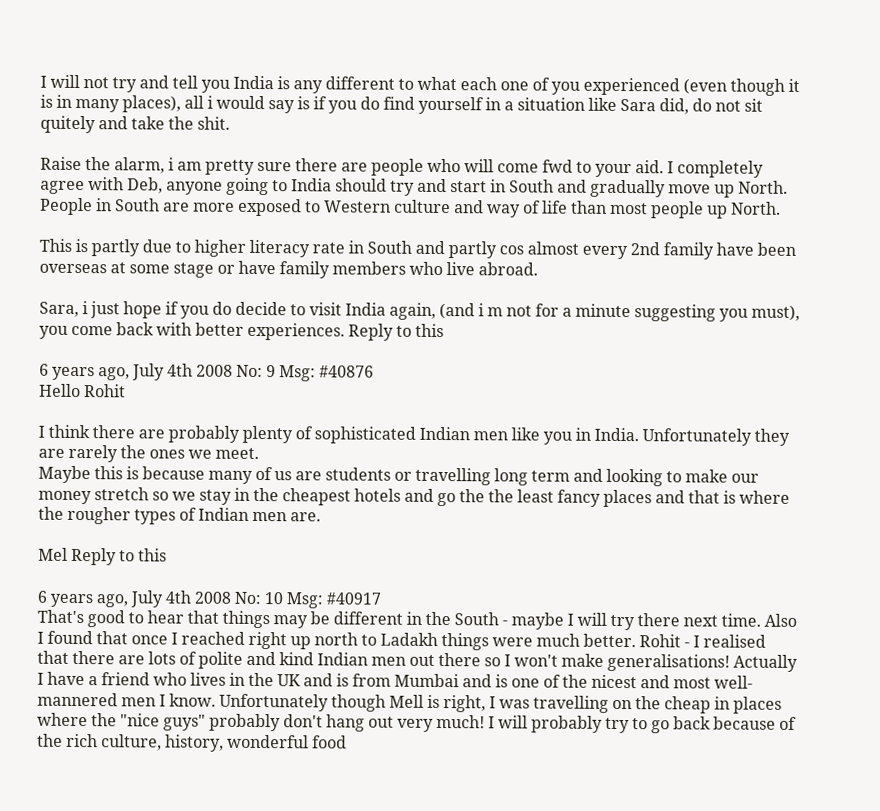I will not try and tell you India is any different to what each one of you experienced (even though it is in many places), all i would say is if you do find yourself in a situation like Sara did, do not sit quitely and take the shit.

Raise the alarm, i am pretty sure there are people who will come fwd to your aid. I completely agree with Deb, anyone going to India should try and start in South and gradually move up North. People in South are more exposed to Western culture and way of life than most people up North.

This is partly due to higher literacy rate in South and partly cos almost every 2nd family have been overseas at some stage or have family members who live abroad.

Sara, i just hope if you do decide to visit India again, (and i m not for a minute suggesting you must), you come back with better experiences. Reply to this

6 years ago, July 4th 2008 No: 9 Msg: #40876
Hello Rohit

I think there are probably plenty of sophisticated Indian men like you in India. Unfortunately they are rarely the ones we meet.
Maybe this is because many of us are students or travelling long term and looking to make our money stretch so we stay in the cheapest hotels and go the the least fancy places and that is where the rougher types of Indian men are.

Mel Reply to this

6 years ago, July 4th 2008 No: 10 Msg: #40917
That's good to hear that things may be different in the South - maybe I will try there next time. Also I found that once I reached right up north to Ladakh things were much better. Rohit - I realised that there are lots of polite and kind Indian men out there so I won't make generalisations! Actually I have a friend who lives in the UK and is from Mumbai and is one of the nicest and most well-mannered men I know. Unfortunately though Mell is right, I was travelling on the cheap in places where the "nice guys" probably don't hang out very much! I will probably try to go back because of the rich culture, history, wonderful food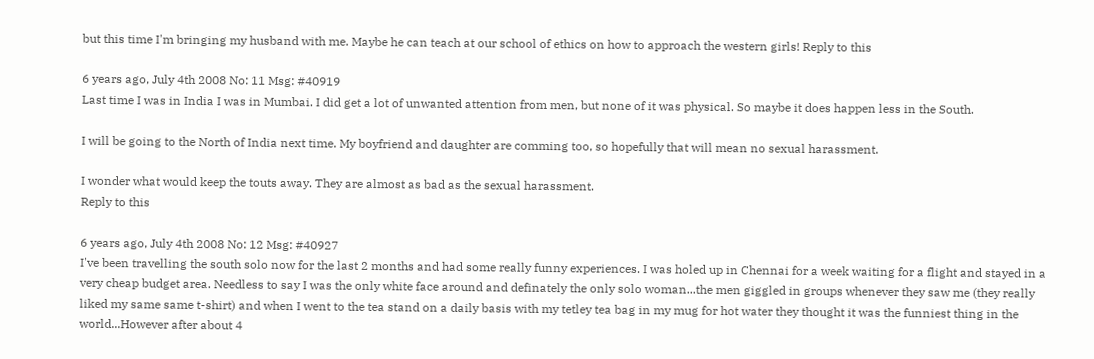but this time I'm bringing my husband with me. Maybe he can teach at our school of ethics on how to approach the western girls! Reply to this

6 years ago, July 4th 2008 No: 11 Msg: #40919
Last time I was in India I was in Mumbai. I did get a lot of unwanted attention from men, but none of it was physical. So maybe it does happen less in the South.

I will be going to the North of India next time. My boyfriend and daughter are comming too, so hopefully that will mean no sexual harassment.

I wonder what would keep the touts away. They are almost as bad as the sexual harassment.
Reply to this

6 years ago, July 4th 2008 No: 12 Msg: #40927
I've been travelling the south solo now for the last 2 months and had some really funny experiences. I was holed up in Chennai for a week waiting for a flight and stayed in a very cheap budget area. Needless to say I was the only white face around and definately the only solo woman...the men giggled in groups whenever they saw me (they really liked my same same t-shirt) and when I went to the tea stand on a daily basis with my tetley tea bag in my mug for hot water they thought it was the funniest thing in the world...However after about 4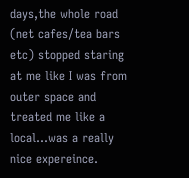days,the whole road (net cafes/tea bars etc) stopped staring at me like I was from outer space and treated me like a local...was a really nice expereince.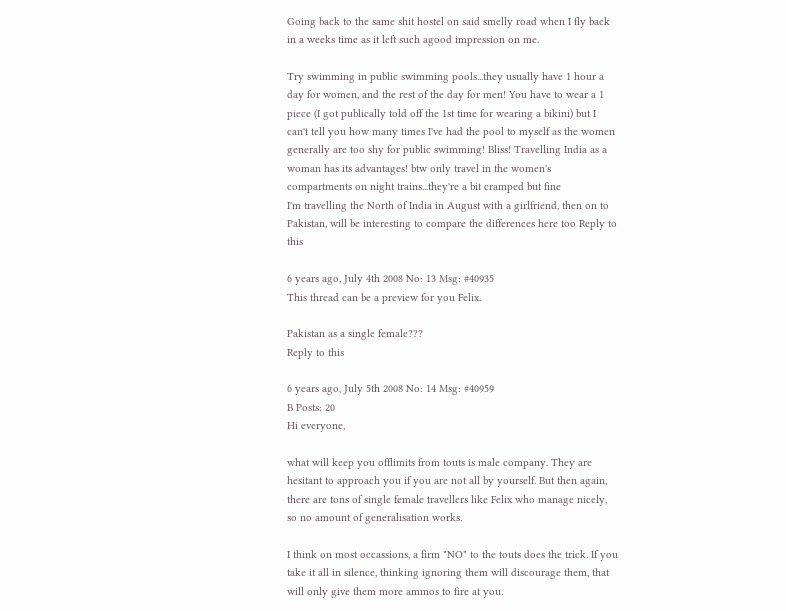Going back to the same shit hostel on said smelly road when I fly back in a weeks time as it left such agood impression on me.

Try swimming in public swimming pools...they usually have 1 hour a day for women, and the rest of the day for men! You have to wear a 1 piece (I got publically told off the 1st time for wearing a bikini) but I can't tell you how many times I've had the pool to myself as the women generally are too shy for public swimming! Bliss! Travelling India as a woman has its advantages! btw only travel in the women's compartments on night trains...they're a bit cramped but fine
I'm travelling the North of India in August with a girlfriend, then on to Pakistan, will be interesting to compare the differences here too Reply to this

6 years ago, July 4th 2008 No: 13 Msg: #40935
This thread can be a preview for you Felix.

Pakistan as a single female???
Reply to this

6 years ago, July 5th 2008 No: 14 Msg: #40959
B Posts: 20
Hi everyone,

what will keep you offlimits from touts is male company. They are hesitant to approach you if you are not all by yourself. But then again, there are tons of single female travellers like Felix who manage nicely, so no amount of generalisation works.

I think on most occassions, a firm "NO" to the touts does the trick. If you take it all in silence, thinking ignoring them will discourage them, that will only give them more ammos to fire at you.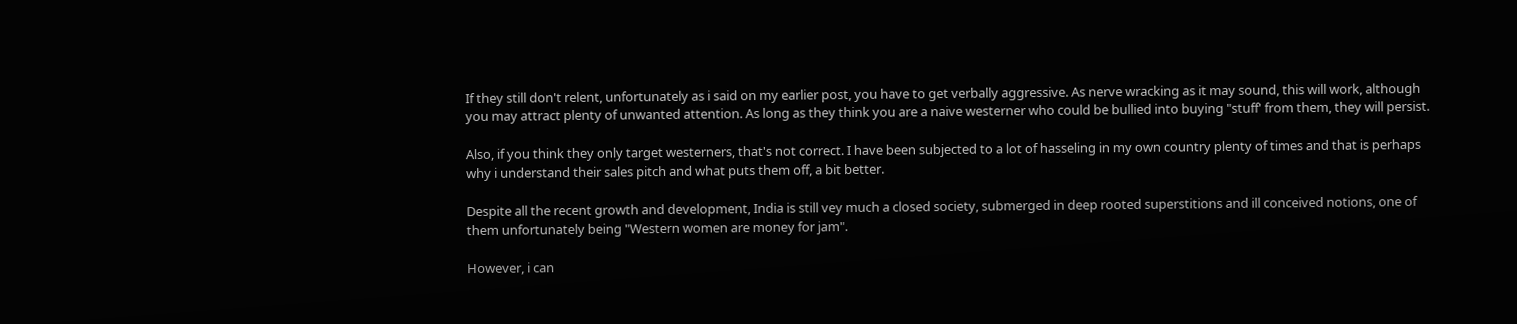If they still don't relent, unfortunately as i said on my earlier post, you have to get verbally aggressive. As nerve wracking as it may sound, this will work, although you may attract plenty of unwanted attention. As long as they think you are a naive westerner who could be bullied into buying "stuff' from them, they will persist.

Also, if you think they only target westerners, that's not correct. I have been subjected to a lot of hasseling in my own country plenty of times and that is perhaps why i understand their sales pitch and what puts them off, a bit better.

Despite all the recent growth and development, India is still vey much a closed society, submerged in deep rooted superstitions and ill conceived notions, one of them unfortunately being "Western women are money for jam".

However, i can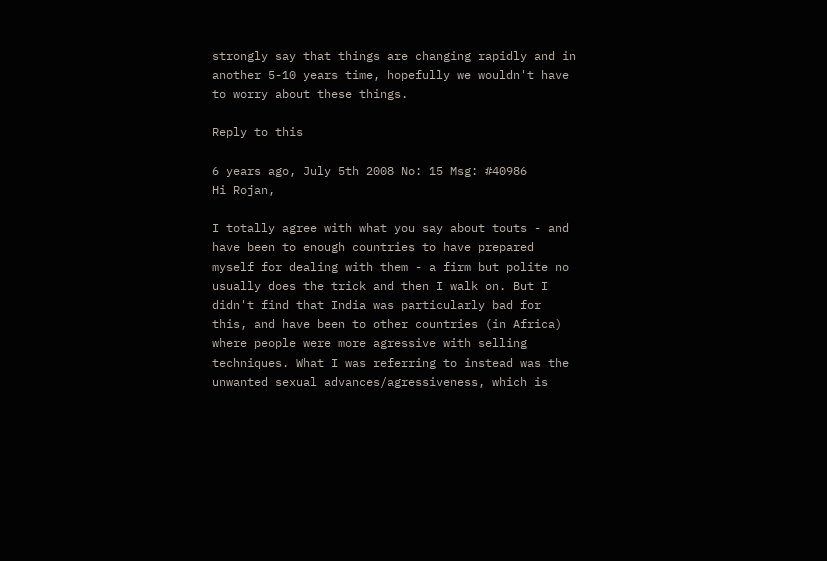strongly say that things are changing rapidly and in another 5-10 years time, hopefully we wouldn't have to worry about these things.

Reply to this

6 years ago, July 5th 2008 No: 15 Msg: #40986
Hi Rojan,

I totally agree with what you say about touts - and have been to enough countries to have prepared myself for dealing with them - a firm but polite no usually does the trick and then I walk on. But I didn't find that India was particularly bad for this, and have been to other countries (in Africa) where people were more agressive with selling techniques. What I was referring to instead was the unwanted sexual advances/agressiveness, which is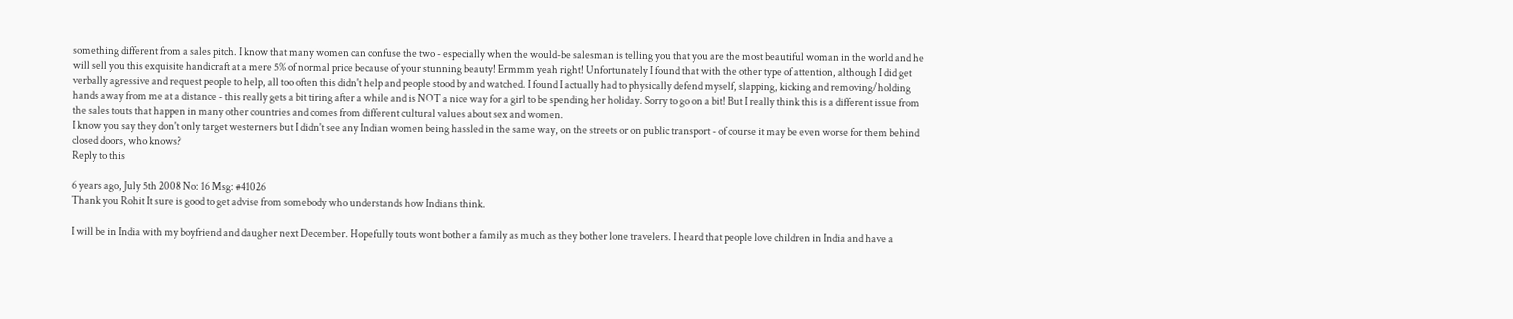something different from a sales pitch. I know that many women can confuse the two - especially when the would-be salesman is telling you that you are the most beautiful woman in the world and he will sell you this exquisite handicraft at a mere 5% of normal price because of your stunning beauty! Ermmm yeah right! Unfortunately I found that with the other type of attention, although I did get verbally agressive and request people to help, all too often this didn't help and people stood by and watched. I found I actually had to physically defend myself, slapping, kicking and removing/holding hands away from me at a distance - this really gets a bit tiring after a while and is NOT a nice way for a girl to be spending her holiday. Sorry to go on a bit! But I really think this is a different issue from the sales touts that happen in many other countries and comes from different cultural values about sex and women.
I know you say they don't only target westerners but I didn't see any Indian women being hassled in the same way, on the streets or on public transport - of course it may be even worse for them behind closed doors, who knows?
Reply to this

6 years ago, July 5th 2008 No: 16 Msg: #41026
Thank you Rohit It sure is good to get advise from somebody who understands how Indians think.

I will be in India with my boyfriend and daugher next December. Hopefully touts wont bother a family as much as they bother lone travelers. I heard that people love children in India and have a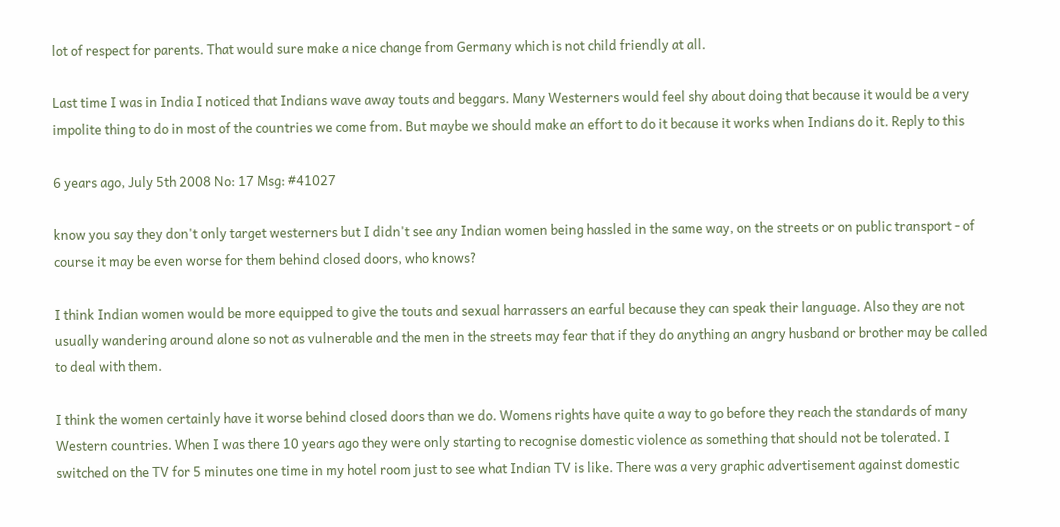lot of respect for parents. That would sure make a nice change from Germany which is not child friendly at all.

Last time I was in India I noticed that Indians wave away touts and beggars. Many Westerners would feel shy about doing that because it would be a very impolite thing to do in most of the countries we come from. But maybe we should make an effort to do it because it works when Indians do it. Reply to this

6 years ago, July 5th 2008 No: 17 Msg: #41027

know you say they don't only target westerners but I didn't see any Indian women being hassled in the same way, on the streets or on public transport - of course it may be even worse for them behind closed doors, who knows?

I think Indian women would be more equipped to give the touts and sexual harrassers an earful because they can speak their language. Also they are not usually wandering around alone so not as vulnerable and the men in the streets may fear that if they do anything an angry husband or brother may be called to deal with them.

I think the women certainly have it worse behind closed doors than we do. Womens rights have quite a way to go before they reach the standards of many Western countries. When I was there 10 years ago they were only starting to recognise domestic violence as something that should not be tolerated. I switched on the TV for 5 minutes one time in my hotel room just to see what Indian TV is like. There was a very graphic advertisement against domestic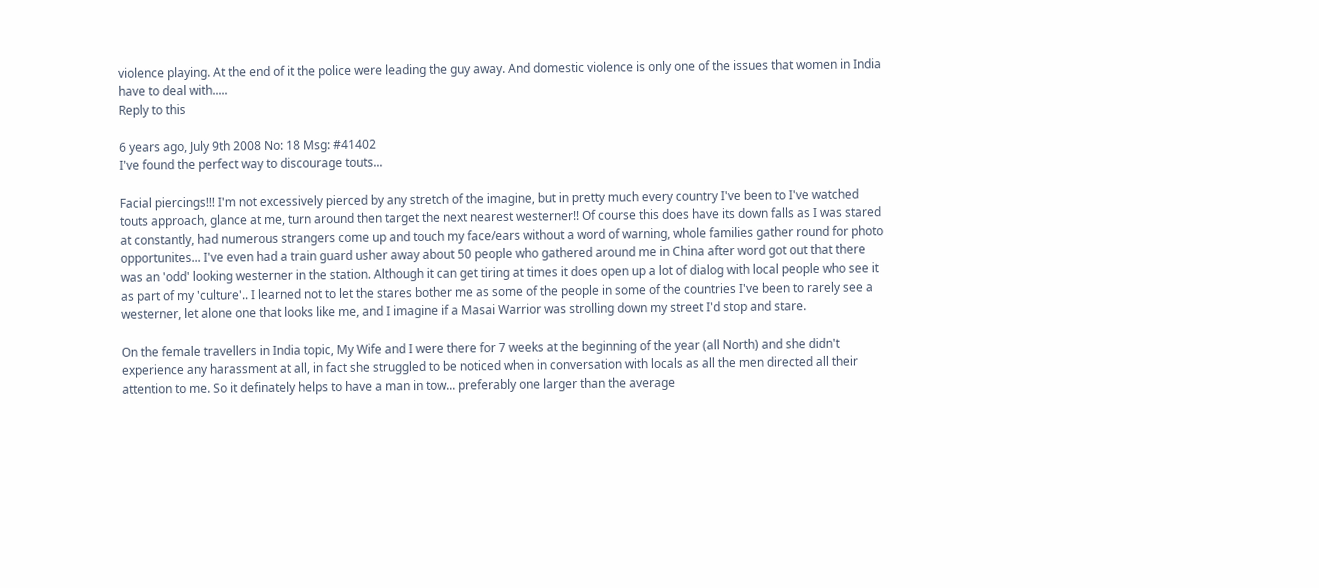violence playing. At the end of it the police were leading the guy away. And domestic violence is only one of the issues that women in India have to deal with.....
Reply to this

6 years ago, July 9th 2008 No: 18 Msg: #41402
I've found the perfect way to discourage touts...

Facial piercings!!! I'm not excessively pierced by any stretch of the imagine, but in pretty much every country I've been to I've watched touts approach, glance at me, turn around then target the next nearest westerner!! Of course this does have its down falls as I was stared at constantly, had numerous strangers come up and touch my face/ears without a word of warning, whole families gather round for photo opportunites... I've even had a train guard usher away about 50 people who gathered around me in China after word got out that there was an 'odd' looking westerner in the station. Although it can get tiring at times it does open up a lot of dialog with local people who see it as part of my 'culture'.. I learned not to let the stares bother me as some of the people in some of the countries I've been to rarely see a westerner, let alone one that looks like me, and I imagine if a Masai Warrior was strolling down my street I'd stop and stare.

On the female travellers in India topic, My Wife and I were there for 7 weeks at the beginning of the year (all North) and she didn't experience any harassment at all, in fact she struggled to be noticed when in conversation with locals as all the men directed all their attention to me. So it definately helps to have a man in tow... preferably one larger than the average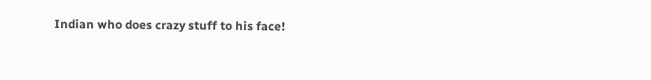Indian who does crazy stuff to his face!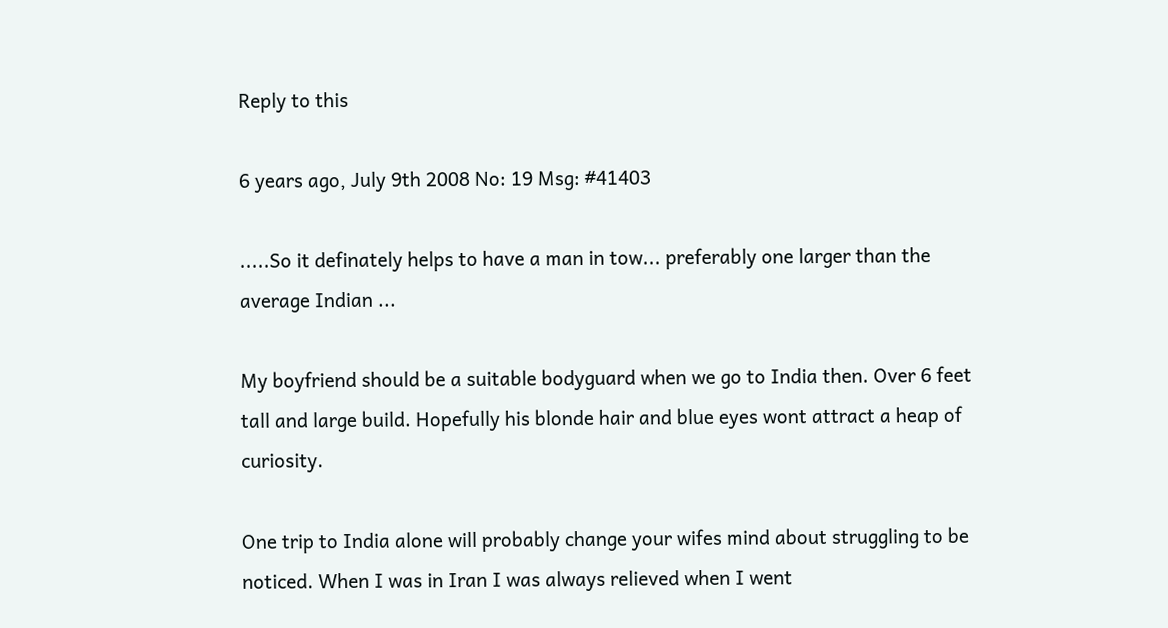Reply to this

6 years ago, July 9th 2008 No: 19 Msg: #41403

.....So it definately helps to have a man in tow... preferably one larger than the average Indian ...

My boyfriend should be a suitable bodyguard when we go to India then. Over 6 feet tall and large build. Hopefully his blonde hair and blue eyes wont attract a heap of curiosity.

One trip to India alone will probably change your wifes mind about struggling to be noticed. When I was in Iran I was always relieved when I went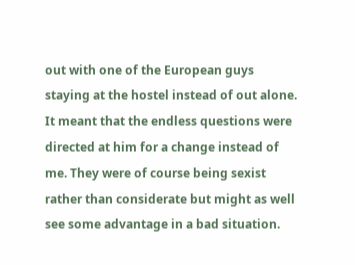out with one of the European guys staying at the hostel instead of out alone. It meant that the endless questions were directed at him for a change instead of me. They were of course being sexist rather than considerate but might as well see some advantage in a bad situation.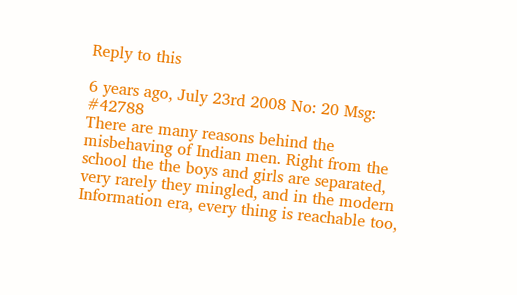Reply to this

6 years ago, July 23rd 2008 No: 20 Msg: #42788
There are many reasons behind the misbehaving of Indian men. Right from the school the the boys and girls are separated, very rarely they mingled, and in the modern Information era, every thing is reachable too,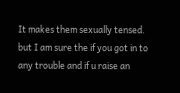It makes them sexually tensed. but I am sure the if you got in to any trouble and if u raise an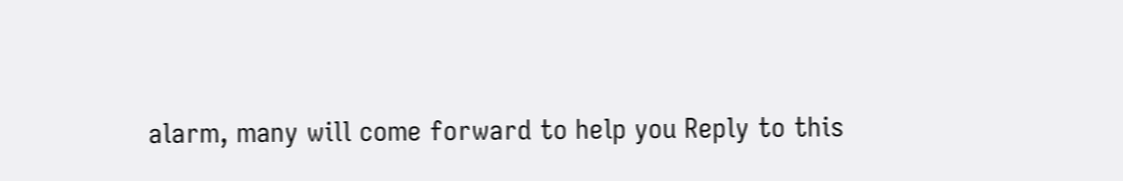alarm, many will come forward to help you Reply to this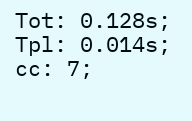Tot: 0.128s; Tpl: 0.014s; cc: 7;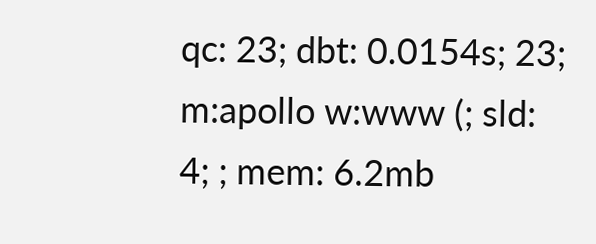qc: 23; dbt: 0.0154s; 23; m:apollo w:www (; sld: 4; ; mem: 6.2mb